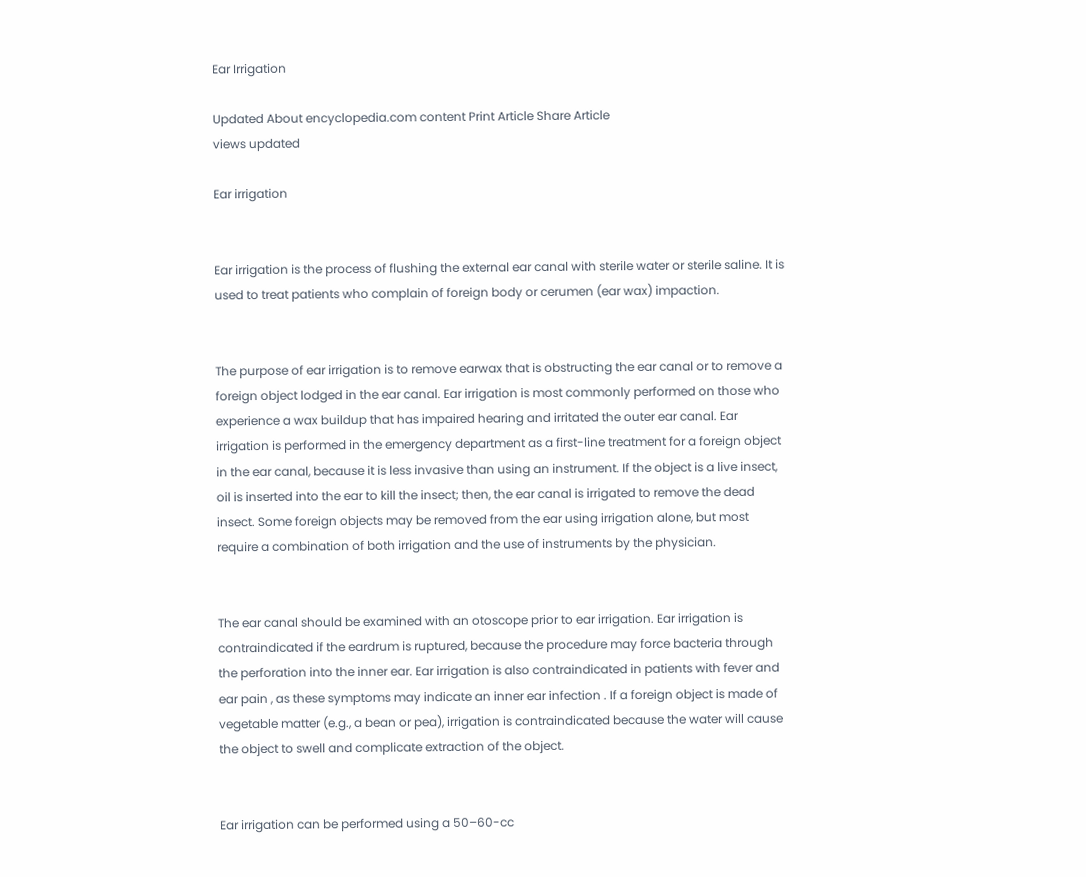Ear Irrigation

Updated About encyclopedia.com content Print Article Share Article
views updated

Ear irrigation


Ear irrigation is the process of flushing the external ear canal with sterile water or sterile saline. It is used to treat patients who complain of foreign body or cerumen (ear wax) impaction.


The purpose of ear irrigation is to remove earwax that is obstructing the ear canal or to remove a foreign object lodged in the ear canal. Ear irrigation is most commonly performed on those who experience a wax buildup that has impaired hearing and irritated the outer ear canal. Ear irrigation is performed in the emergency department as a first-line treatment for a foreign object in the ear canal, because it is less invasive than using an instrument. If the object is a live insect, oil is inserted into the ear to kill the insect; then, the ear canal is irrigated to remove the dead insect. Some foreign objects may be removed from the ear using irrigation alone, but most require a combination of both irrigation and the use of instruments by the physician.


The ear canal should be examined with an otoscope prior to ear irrigation. Ear irrigation is contraindicated if the eardrum is ruptured, because the procedure may force bacteria through the perforation into the inner ear. Ear irrigation is also contraindicated in patients with fever and ear pain , as these symptoms may indicate an inner ear infection . If a foreign object is made of vegetable matter (e.g., a bean or pea), irrigation is contraindicated because the water will cause the object to swell and complicate extraction of the object.


Ear irrigation can be performed using a 50–60-cc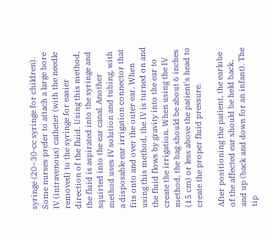syringe (20–30-cc syringe for children). Some nurses prefer to attach a large bore IV (intravenous) catheter (with the needle removed) to the syringe for easier direction of the fluid. Using this method, the fluid is aspirated into the syringe and squirted into the ear canal. Another method uses IV solution and tubing, with a disposable ear irrigation connector that fits onto and over the outer ear. When using this method, the IV is turned on and the fluid flows by gravity into the ear to create the irrigation. When using the IV method, the bag should be about 6 inches (15 cm) or less above the patient's head to create the proper fluid pressure.

After positioning the patient, the earlobe of the affected ear should be held back, and up (back and down for an infant). The tip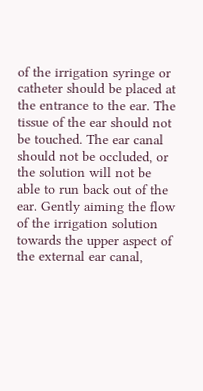of the irrigation syringe or catheter should be placed at the entrance to the ear. The tissue of the ear should not be touched. The ear canal should not be occluded, or the solution will not be able to run back out of the ear. Gently aiming the flow of the irrigation solution towards the upper aspect of the external ear canal,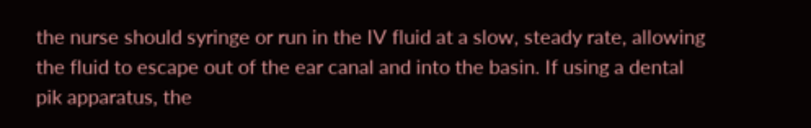the nurse should syringe or run in the IV fluid at a slow, steady rate, allowing the fluid to escape out of the ear canal and into the basin. If using a dental pik apparatus, the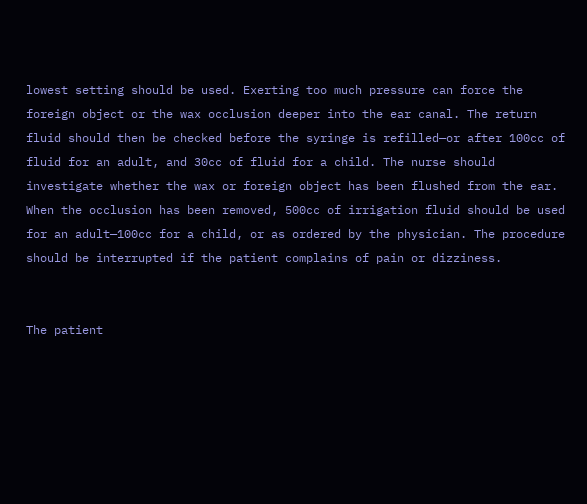lowest setting should be used. Exerting too much pressure can force the foreign object or the wax occlusion deeper into the ear canal. The return fluid should then be checked before the syringe is refilled—or after 100cc of fluid for an adult, and 30cc of fluid for a child. The nurse should investigate whether the wax or foreign object has been flushed from the ear. When the occlusion has been removed, 500cc of irrigation fluid should be used for an adult—100cc for a child, or as ordered by the physician. The procedure should be interrupted if the patient complains of pain or dizziness.


The patient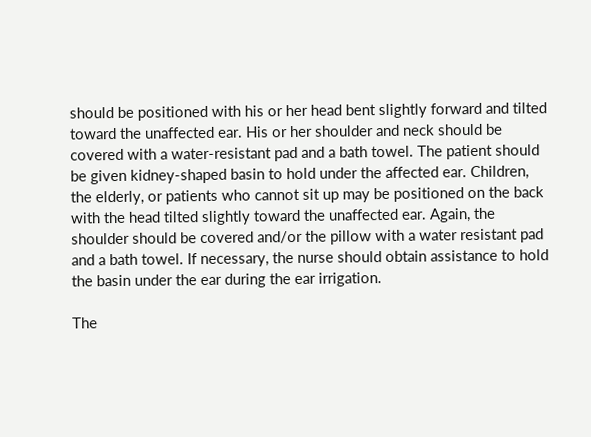should be positioned with his or her head bent slightly forward and tilted toward the unaffected ear. His or her shoulder and neck should be covered with a water-resistant pad and a bath towel. The patient should be given kidney-shaped basin to hold under the affected ear. Children, the elderly, or patients who cannot sit up may be positioned on the back with the head tilted slightly toward the unaffected ear. Again, the shoulder should be covered and/or the pillow with a water resistant pad and a bath towel. If necessary, the nurse should obtain assistance to hold the basin under the ear during the ear irrigation.

The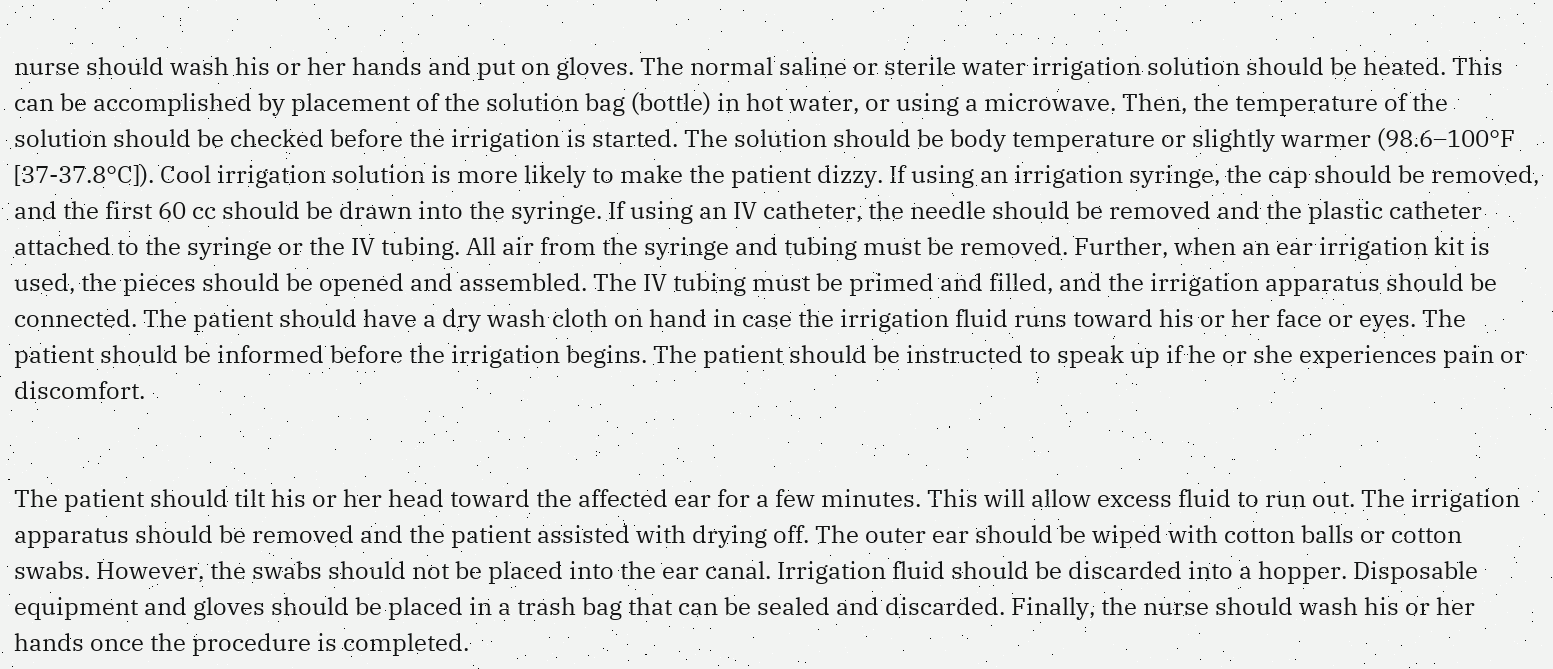nurse should wash his or her hands and put on gloves. The normal saline or sterile water irrigation solution should be heated. This can be accomplished by placement of the solution bag (bottle) in hot water, or using a microwave. Then, the temperature of the solution should be checked before the irrigation is started. The solution should be body temperature or slightly warmer (98.6–100°F [37-37.8°C]). Cool irrigation solution is more likely to make the patient dizzy. If using an irrigation syringe, the cap should be removed, and the first 60 cc should be drawn into the syringe. If using an IV catheter, the needle should be removed and the plastic catheter attached to the syringe or the IV tubing. All air from the syringe and tubing must be removed. Further, when an ear irrigation kit is used, the pieces should be opened and assembled. The IV tubing must be primed and filled, and the irrigation apparatus should be connected. The patient should have a dry wash cloth on hand in case the irrigation fluid runs toward his or her face or eyes. The patient should be informed before the irrigation begins. The patient should be instructed to speak up if he or she experiences pain or discomfort.


The patient should tilt his or her head toward the affected ear for a few minutes. This will allow excess fluid to run out. The irrigation apparatus should be removed and the patient assisted with drying off. The outer ear should be wiped with cotton balls or cotton swabs. However, the swabs should not be placed into the ear canal. Irrigation fluid should be discarded into a hopper. Disposable equipment and gloves should be placed in a trash bag that can be sealed and discarded. Finally, the nurse should wash his or her hands once the procedure is completed.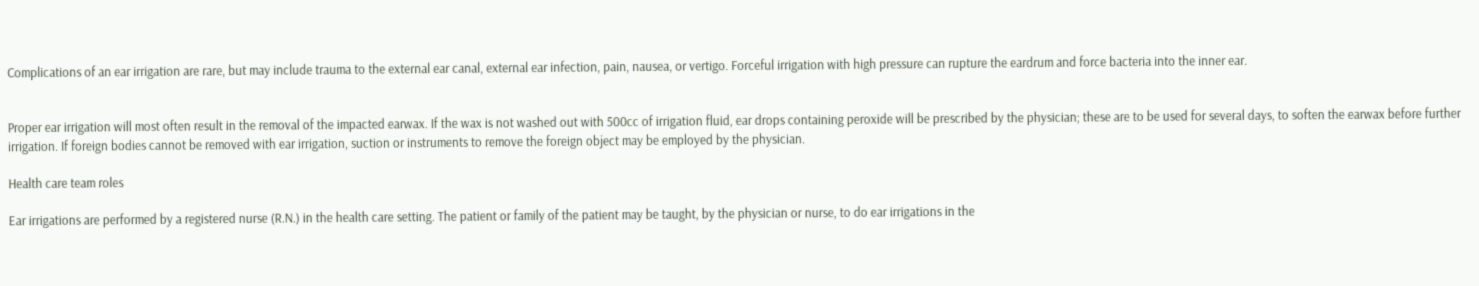Complications of an ear irrigation are rare, but may include trauma to the external ear canal, external ear infection, pain, nausea, or vertigo. Forceful irrigation with high pressure can rupture the eardrum and force bacteria into the inner ear.


Proper ear irrigation will most often result in the removal of the impacted earwax. If the wax is not washed out with 500cc of irrigation fluid, ear drops containing peroxide will be prescribed by the physician; these are to be used for several days, to soften the earwax before further irrigation. If foreign bodies cannot be removed with ear irrigation, suction or instruments to remove the foreign object may be employed by the physician.

Health care team roles

Ear irrigations are performed by a registered nurse (R.N.) in the health care setting. The patient or family of the patient may be taught, by the physician or nurse, to do ear irrigations in the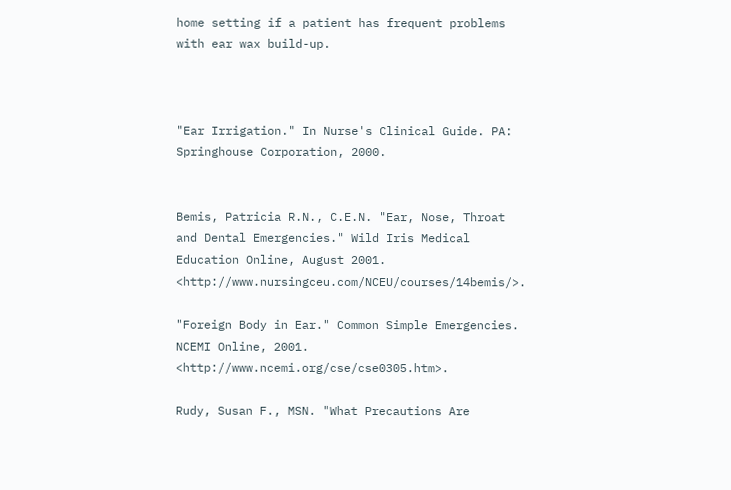home setting if a patient has frequent problems with ear wax build-up.



"Ear Irrigation." In Nurse's Clinical Guide. PA: Springhouse Corporation, 2000.


Bemis, Patricia R.N., C.E.N. "Ear, Nose, Throat and Dental Emergencies." Wild Iris Medical Education Online, August 2001. <http://www.nursingceu.com/NCEU/courses/14bemis/>.

"Foreign Body in Ear." Common Simple Emergencies. NCEMI Online, 2001. <http://www.ncemi.org/cse/cse0305.htm>.

Rudy, Susan F., MSN. "What Precautions Are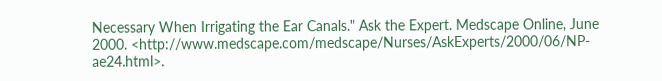Necessary When Irrigating the Ear Canals." Ask the Expert. Medscape Online, June 2000. <http://www.medscape.com/medscape/Nurses/AskExperts/2000/06/NP-ae24.html>.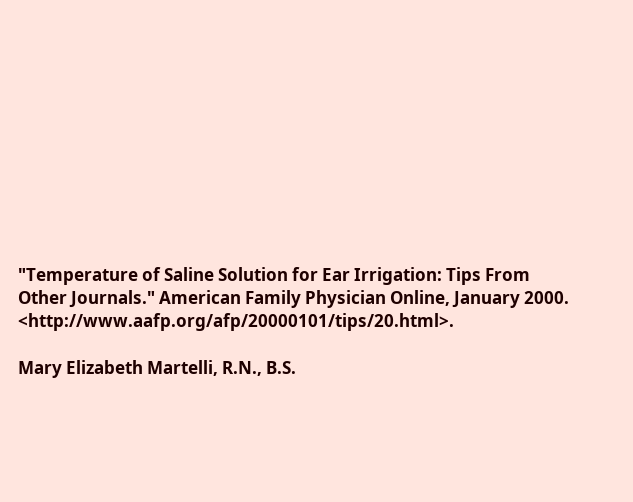"Temperature of Saline Solution for Ear Irrigation: Tips From Other Journals." American Family Physician Online, January 2000. <http://www.aafp.org/afp/20000101/tips/20.html>.

Mary Elizabeth Martelli, R.N., B.S.